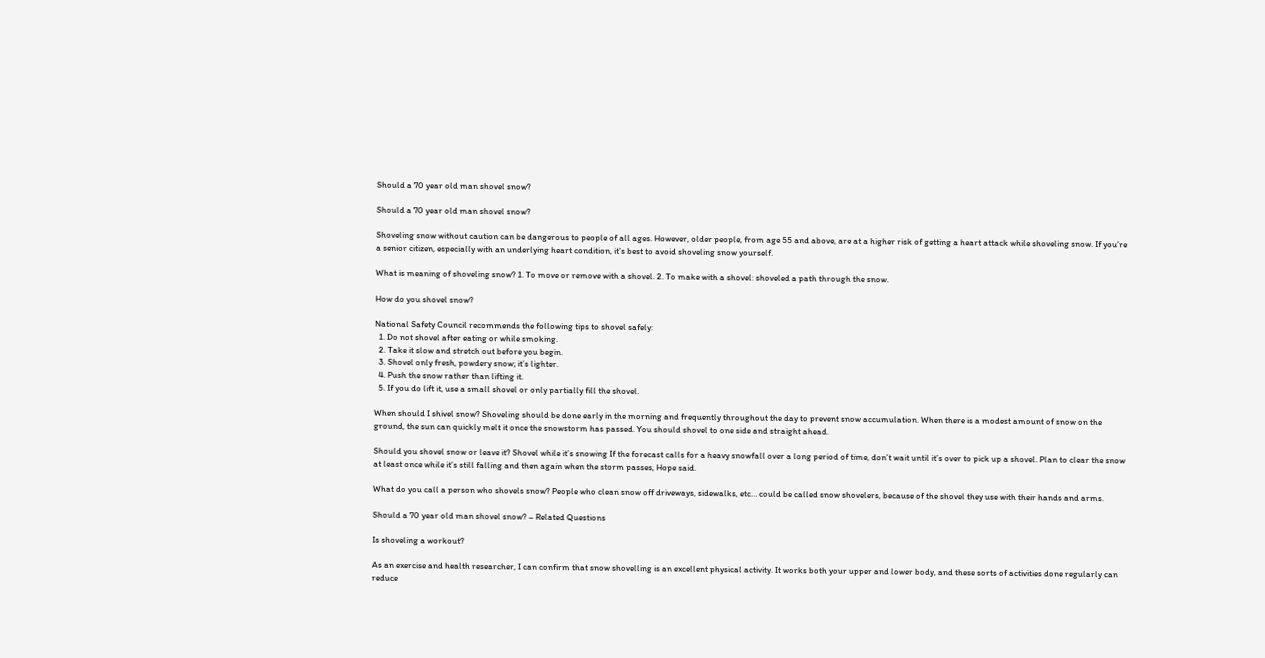Should a 70 year old man shovel snow?

Should a 70 year old man shovel snow?

Shoveling snow without caution can be dangerous to people of all ages. However, older people, from age 55 and above, are at a higher risk of getting a heart attack while shoveling snow. If you’re a senior citizen, especially with an underlying heart condition, it’s best to avoid shoveling snow yourself.

What is meaning of shoveling snow? 1. To move or remove with a shovel. 2. To make with a shovel: shoveled a path through the snow.

How do you shovel snow?

National Safety Council recommends the following tips to shovel safely:
  1. Do not shovel after eating or while smoking.
  2. Take it slow and stretch out before you begin.
  3. Shovel only fresh, powdery snow; it’s lighter.
  4. Push the snow rather than lifting it.
  5. If you do lift it, use a small shovel or only partially fill the shovel.

When should I shivel snow? Shoveling should be done early in the morning and frequently throughout the day to prevent snow accumulation. When there is a modest amount of snow on the ground, the sun can quickly melt it once the snowstorm has passed. You should shovel to one side and straight ahead.

Should you shovel snow or leave it? Shovel while it’s snowing If the forecast calls for a heavy snowfall over a long period of time, don’t wait until it’s over to pick up a shovel. Plan to clear the snow at least once while it’s still falling and then again when the storm passes, Hope said.

What do you call a person who shovels snow? People who clean snow off driveways, sidewalks, etc… could be called snow shovelers, because of the shovel they use with their hands and arms.

Should a 70 year old man shovel snow? – Related Questions

Is shoveling a workout?

As an exercise and health researcher, I can confirm that snow shovelling is an excellent physical activity. It works both your upper and lower body, and these sorts of activities done regularly can reduce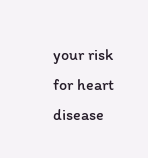your risk for heart disease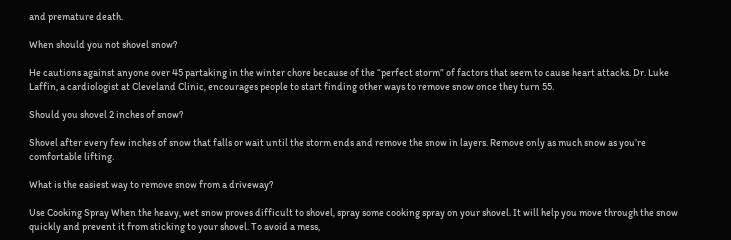and premature death.

When should you not shovel snow?

He cautions against anyone over 45 partaking in the winter chore because of the “perfect storm” of factors that seem to cause heart attacks. Dr. Luke Laffin, a cardiologist at Cleveland Clinic, encourages people to start finding other ways to remove snow once they turn 55.

Should you shovel 2 inches of snow?

Shovel after every few inches of snow that falls or wait until the storm ends and remove the snow in layers. Remove only as much snow as you’re comfortable lifting.

What is the easiest way to remove snow from a driveway?

Use Cooking Spray When the heavy, wet snow proves difficult to shovel, spray some cooking spray on your shovel. It will help you move through the snow quickly and prevent it from sticking to your shovel. To avoid a mess,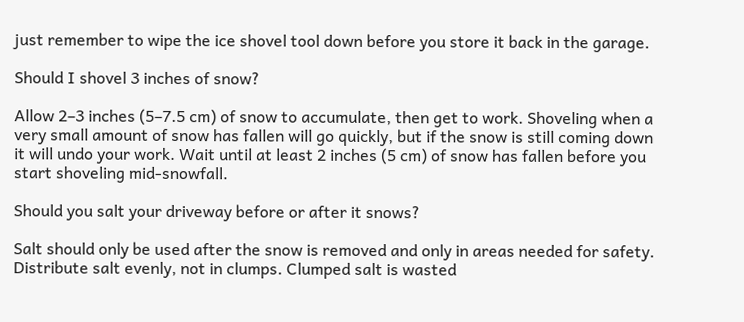just remember to wipe the ice shovel tool down before you store it back in the garage.

Should I shovel 3 inches of snow?

Allow 2–3 inches (5–7.5 cm) of snow to accumulate, then get to work. Shoveling when a very small amount of snow has fallen will go quickly, but if the snow is still coming down it will undo your work. Wait until at least 2 inches (5 cm) of snow has fallen before you start shoveling mid-snowfall.

Should you salt your driveway before or after it snows?

Salt should only be used after the snow is removed and only in areas needed for safety. Distribute salt evenly, not in clumps. Clumped salt is wasted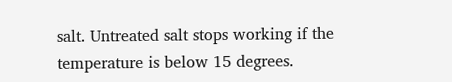salt. Untreated salt stops working if the temperature is below 15 degrees.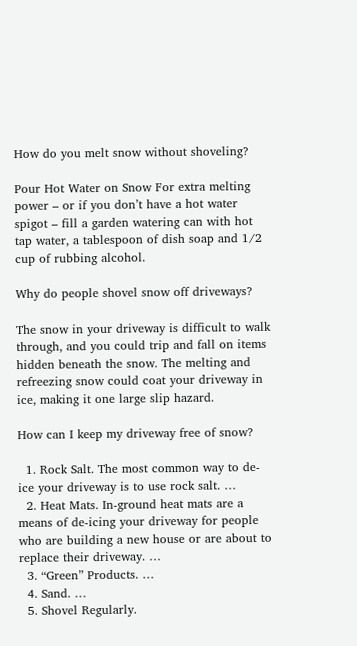How do you melt snow without shoveling?

Pour Hot Water on Snow For extra melting power – or if you don’t have a hot water spigot – fill a garden watering can with hot tap water, a tablespoon of dish soap and 1/2 cup of rubbing alcohol.

Why do people shovel snow off driveways?

The snow in your driveway is difficult to walk through, and you could trip and fall on items hidden beneath the snow. The melting and refreezing snow could coat your driveway in ice, making it one large slip hazard.

How can I keep my driveway free of snow?

  1. Rock Salt. The most common way to de-ice your driveway is to use rock salt. …
  2. Heat Mats. In-ground heat mats are a means of de-icing your driveway for people who are building a new house or are about to replace their driveway. …
  3. “Green” Products. …
  4. Sand. …
  5. Shovel Regularly.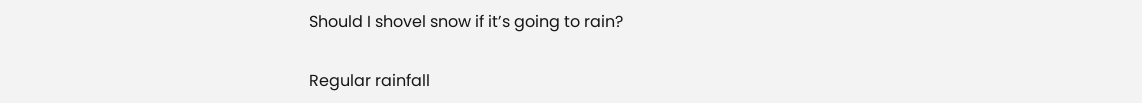Should I shovel snow if it’s going to rain?

Regular rainfall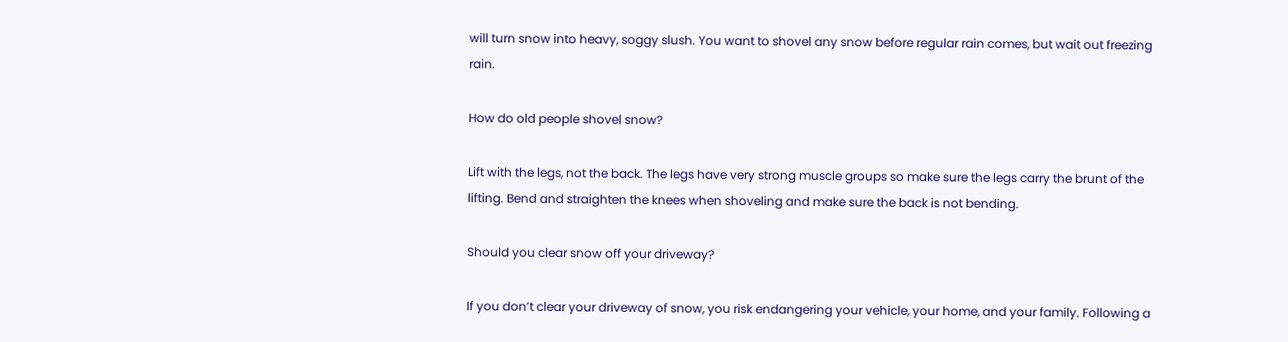will turn snow into heavy, soggy slush. You want to shovel any snow before regular rain comes, but wait out freezing rain.

How do old people shovel snow?

Lift with the legs, not the back. The legs have very strong muscle groups so make sure the legs carry the brunt of the lifting. Bend and straighten the knees when shoveling and make sure the back is not bending.

Should you clear snow off your driveway?

If you don’t clear your driveway of snow, you risk endangering your vehicle, your home, and your family. Following a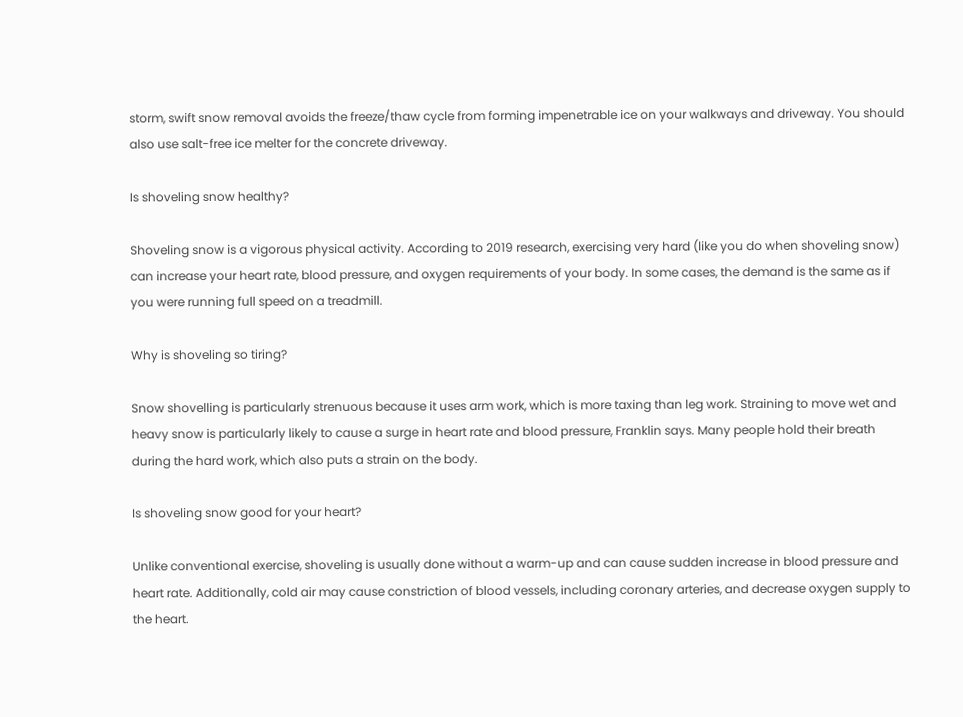storm, swift snow removal avoids the freeze/thaw cycle from forming impenetrable ice on your walkways and driveway. You should also use salt-free ice melter for the concrete driveway.

Is shoveling snow healthy?

Shoveling snow is a vigorous physical activity. According to 2019 research, exercising very hard (like you do when shoveling snow) can increase your heart rate, blood pressure, and oxygen requirements of your body. In some cases, the demand is the same as if you were running full speed on a treadmill.

Why is shoveling so tiring?

Snow shovelling is particularly strenuous because it uses arm work, which is more taxing than leg work. Straining to move wet and heavy snow is particularly likely to cause a surge in heart rate and blood pressure, Franklin says. Many people hold their breath during the hard work, which also puts a strain on the body.

Is shoveling snow good for your heart?

Unlike conventional exercise, shoveling is usually done without a warm-up and can cause sudden increase in blood pressure and heart rate. Additionally, cold air may cause constriction of blood vessels, including coronary arteries, and decrease oxygen supply to the heart.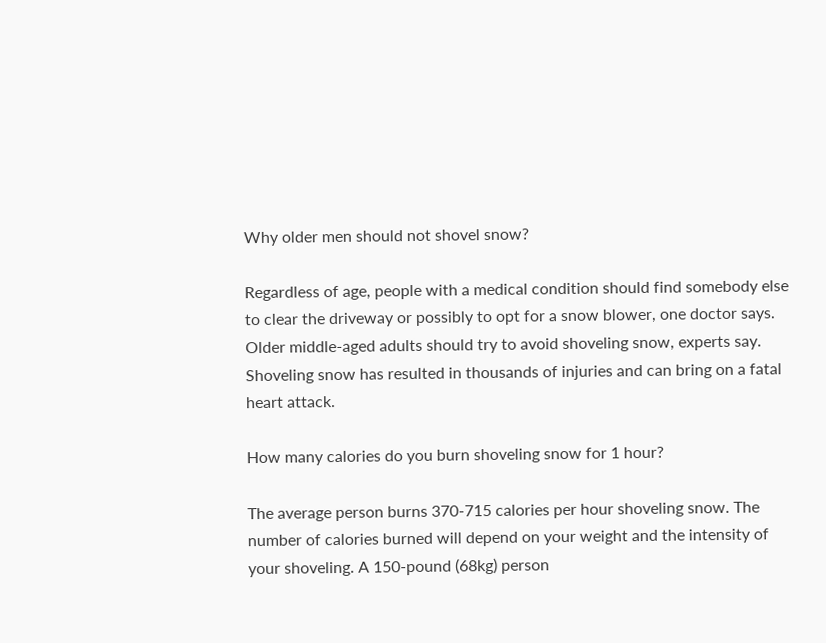Why older men should not shovel snow?

Regardless of age, people with a medical condition should find somebody else to clear the driveway or possibly to opt for a snow blower, one doctor says. Older middle-aged adults should try to avoid shoveling snow, experts say. Shoveling snow has resulted in thousands of injuries and can bring on a fatal heart attack.

How many calories do you burn shoveling snow for 1 hour?

The average person burns 370-715 calories per hour shoveling snow. The number of calories burned will depend on your weight and the intensity of your shoveling. A 150-pound (68kg) person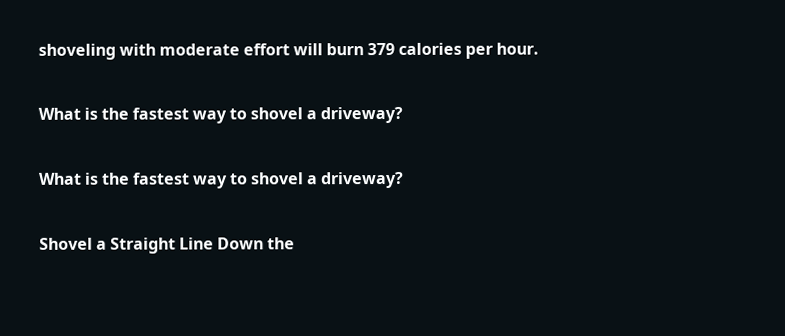shoveling with moderate effort will burn 379 calories per hour.

What is the fastest way to shovel a driveway?

What is the fastest way to shovel a driveway?

Shovel a Straight Line Down the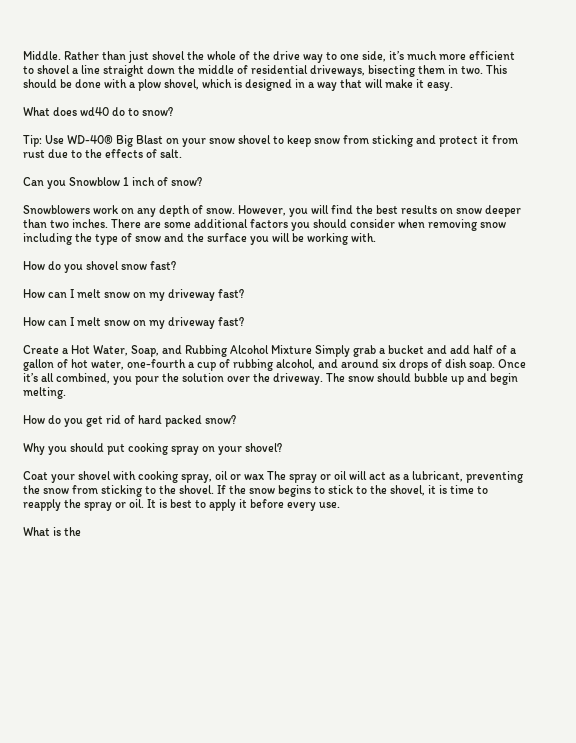Middle. Rather than just shovel the whole of the drive way to one side, it’s much more efficient to shovel a line straight down the middle of residential driveways, bisecting them in two. This should be done with a plow shovel, which is designed in a way that will make it easy.

What does wd40 do to snow?

Tip: Use WD-40® Big Blast on your snow shovel to keep snow from sticking and protect it from rust due to the effects of salt.

Can you Snowblow 1 inch of snow?

Snowblowers work on any depth of snow. However, you will find the best results on snow deeper than two inches. There are some additional factors you should consider when removing snow including the type of snow and the surface you will be working with.

How do you shovel snow fast?

How can I melt snow on my driveway fast?

How can I melt snow on my driveway fast?

Create a Hot Water, Soap, and Rubbing Alcohol Mixture Simply grab a bucket and add half of a gallon of hot water, one-fourth a cup of rubbing alcohol, and around six drops of dish soap. Once it’s all combined, you pour the solution over the driveway. The snow should bubble up and begin melting.

How do you get rid of hard packed snow?

Why you should put cooking spray on your shovel?

Coat your shovel with cooking spray, oil or wax The spray or oil will act as a lubricant, preventing the snow from sticking to the shovel. If the snow begins to stick to the shovel, it is time to reapply the spray or oil. It is best to apply it before every use.

What is the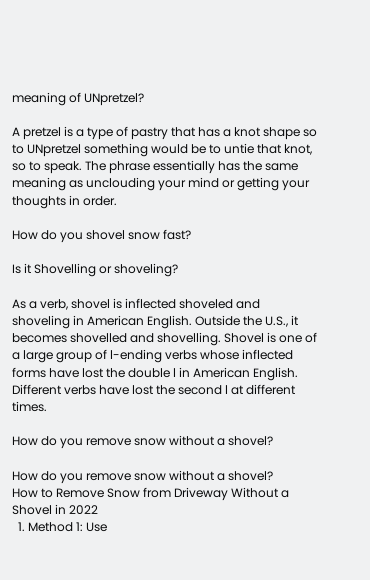meaning of UNpretzel?

A pretzel is a type of pastry that has a knot shape so to UNpretzel something would be to untie that knot, so to speak. The phrase essentially has the same meaning as unclouding your mind or getting your thoughts in order.

How do you shovel snow fast?

Is it Shovelling or shoveling?

As a verb, shovel is inflected shoveled and shoveling in American English. Outside the U.S., it becomes shovelled and shovelling. Shovel is one of a large group of l-ending verbs whose inflected forms have lost the double l in American English. Different verbs have lost the second l at different times.

How do you remove snow without a shovel?

How do you remove snow without a shovel?
How to Remove Snow from Driveway Without a Shovel in 2022
  1. Method 1: Use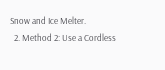Snow and Ice Melter.
  2. Method 2: Use a Cordless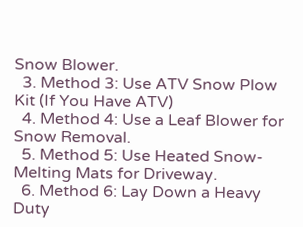Snow Blower.
  3. Method 3: Use ATV Snow Plow Kit (If You Have ATV)
  4. Method 4: Use a Leaf Blower for Snow Removal.
  5. Method 5: Use Heated Snow-Melting Mats for Driveway.
  6. Method 6: Lay Down a Heavy Duty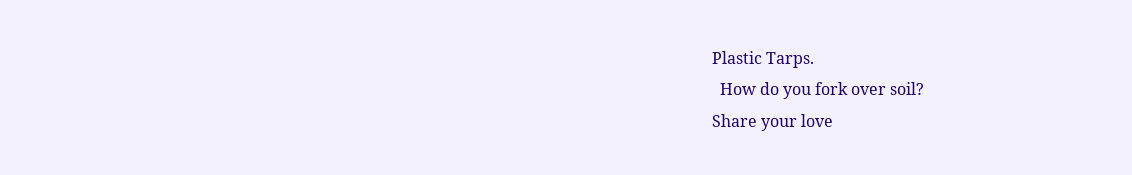Plastic Tarps.
  How do you fork over soil?
Share your love